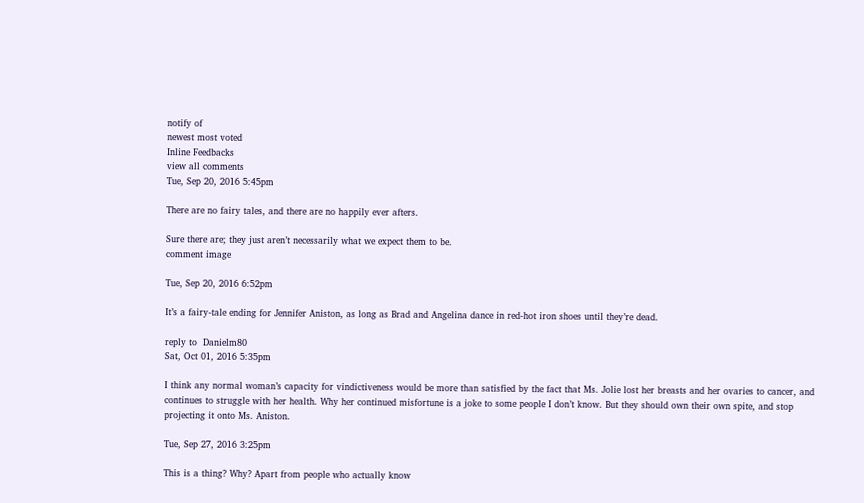notify of
newest most voted
Inline Feedbacks
view all comments
Tue, Sep 20, 2016 5:45pm

There are no fairy tales, and there are no happily ever afters.

Sure there are; they just aren’t necessarily what we expect them to be.
comment image

Tue, Sep 20, 2016 6:52pm

It’s a fairy-tale ending for Jennifer Aniston, as long as Brad and Angelina dance in red-hot iron shoes until they’re dead.

reply to  Danielm80
Sat, Oct 01, 2016 5:35pm

I think any normal woman’s capacity for vindictiveness would be more than satisfied by the fact that Ms. Jolie lost her breasts and her ovaries to cancer, and continues to struggle with her health. Why her continued misfortune is a joke to some people I don’t know. But they should own their own spite, and stop projecting it onto Ms. Aniston.

Tue, Sep 27, 2016 3:25pm

This is a thing? Why? Apart from people who actually know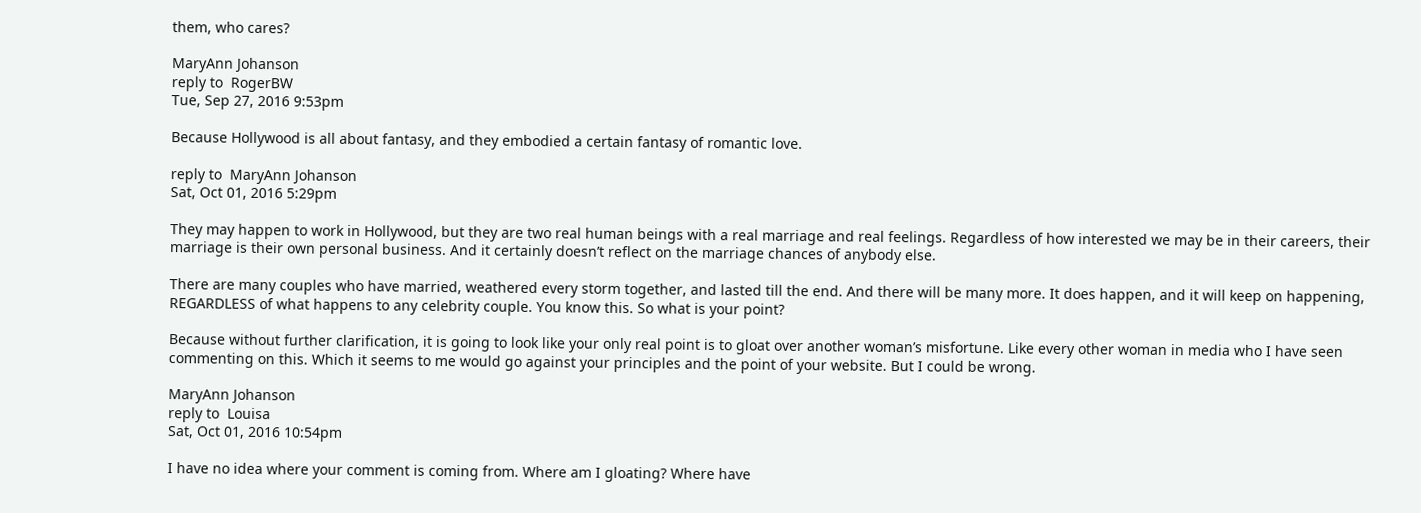them, who cares?

MaryAnn Johanson
reply to  RogerBW
Tue, Sep 27, 2016 9:53pm

Because Hollywood is all about fantasy, and they embodied a certain fantasy of romantic love.

reply to  MaryAnn Johanson
Sat, Oct 01, 2016 5:29pm

They may happen to work in Hollywood, but they are two real human beings with a real marriage and real feelings. Regardless of how interested we may be in their careers, their marriage is their own personal business. And it certainly doesn’t reflect on the marriage chances of anybody else.

There are many couples who have married, weathered every storm together, and lasted till the end. And there will be many more. It does happen, and it will keep on happening, REGARDLESS of what happens to any celebrity couple. You know this. So what is your point?

Because without further clarification, it is going to look like your only real point is to gloat over another woman’s misfortune. Like every other woman in media who I have seen commenting on this. Which it seems to me would go against your principles and the point of your website. But I could be wrong.

MaryAnn Johanson
reply to  Louisa
Sat, Oct 01, 2016 10:54pm

I have no idea where your comment is coming from. Where am I gloating? Where have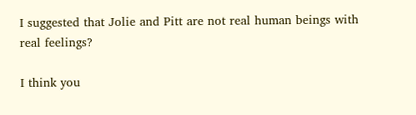I suggested that Jolie and Pitt are not real human beings with real feelings?

I think you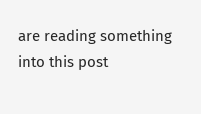are reading something into this post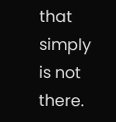that simply is not there.